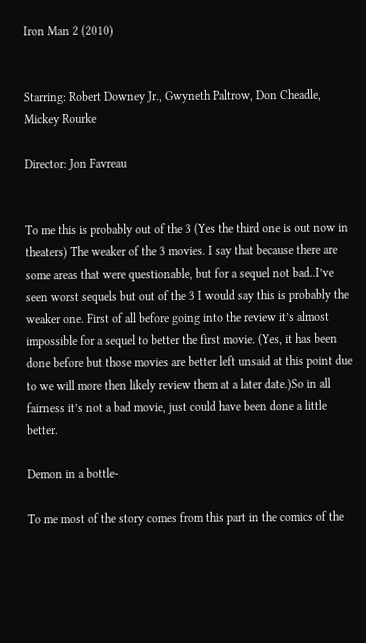Iron Man 2 (2010)


Starring: Robert Downey Jr., Gwyneth Paltrow, Don Cheadle, Mickey Rourke

Director: Jon Favreau


To me this is probably out of the 3 (Yes the third one is out now in theaters) The weaker of the 3 movies. I say that because there are some areas that were questionable, but for a sequel not bad..I’ve seen worst sequels but out of the 3 I would say this is probably the weaker one. First of all before going into the review it’s almost impossible for a sequel to better the first movie. (Yes, it has been done before but those movies are better left unsaid at this point due to we will more then likely review them at a later date.)So in all fairness it’s not a bad movie, just could have been done a little better.

Demon in a bottle-

To me most of the story comes from this part in the comics of the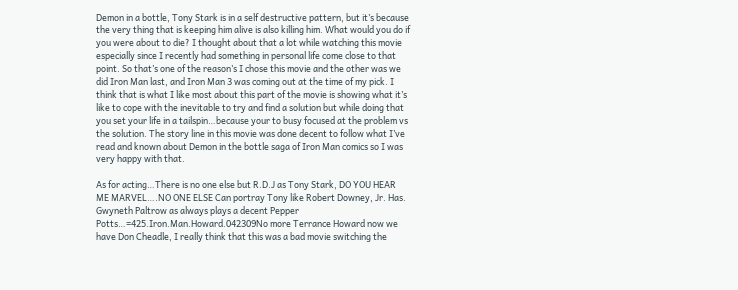Demon in a bottle, Tony Stark is in a self destructive pattern, but it’s because the very thing that is keeping him alive is also killing him. What would you do if you were about to die? I thought about that a lot while watching this movie especially since I recently had something in personal life come close to that point. So that’s one of the reason’s I chose this movie and the other was we did Iron Man last, and Iron Man 3 was coming out at the time of my pick. I think that is what I like most about this part of the movie is showing what it’s like to cope with the inevitable to try and find a solution but while doing that you set your life in a tailspin…because your to busy focused at the problem vs the solution. The story line in this movie was done decent to follow what I’ve read and known about Demon in the bottle saga of Iron Man comics so I was very happy with that.

As for acting…There is no one else but R.D.J as Tony Stark, DO YOU HEAR ME MARVEL….NO ONE ELSE Can portray Tony like Robert Downey, Jr. Has. Gwyneth Paltrow as always plays a decent Pepper Potts…=425.Iron.Man.Howard.042309No more Terrance Howard now we have Don Cheadle, I really think that this was a bad movie switching the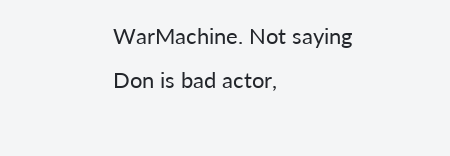WarMachine. Not saying Don is bad actor,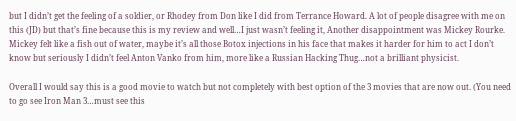but I didn’t get the feeling of a soldier, or Rhodey from Don like I did from Terrance Howard. A lot of people disagree with me on this (JD) but that’s fine because this is my review and well…I just wasn’t feeling it, Another disappointment was Mickey Rourke. Mickey felt like a fish out of water, maybe it’s all those Botox injections in his face that makes it harder for him to act I don’t know but seriously I didn’t feel Anton Vanko from him, more like a Russian Hacking Thug…not a brilliant physicist.

Overall I would say this is a good movie to watch but not completely with best option of the 3 movies that are now out. (You need to go see Iron Man 3…must see this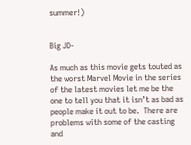summer!)


Big JD-

As much as this movie gets touted as the worst Marvel Movie in the series of the latest movies let me be the one to tell you that it isn’t as bad as people make it out to be.  There are problems with some of the casting and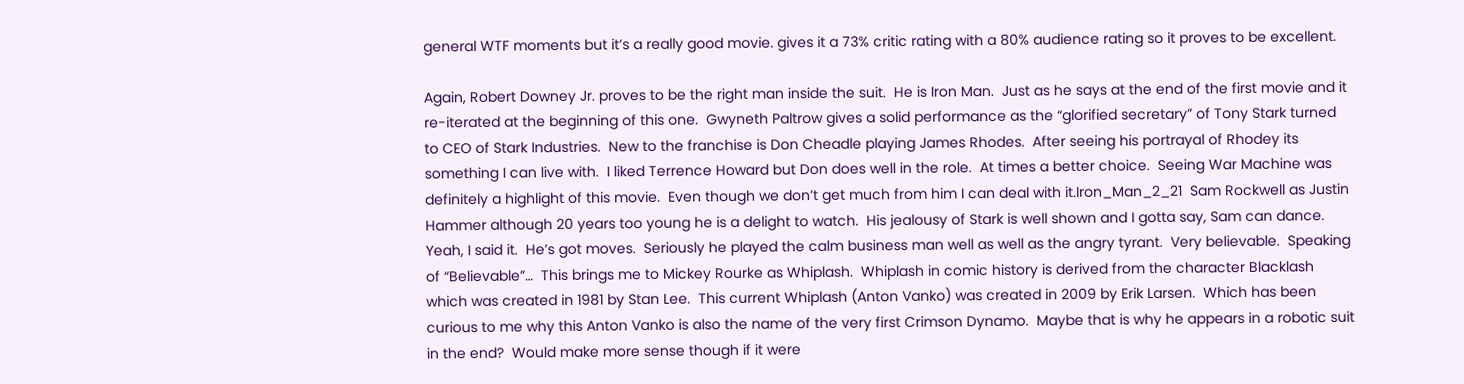general WTF moments but it’s a really good movie. gives it a 73% critic rating with a 80% audience rating so it proves to be excellent.

Again, Robert Downey Jr. proves to be the right man inside the suit.  He is Iron Man.  Just as he says at the end of the first movie and it re-iterated at the beginning of this one.  Gwyneth Paltrow gives a solid performance as the “glorified secretary” of Tony Stark turned to CEO of Stark Industries.  New to the franchise is Don Cheadle playing James Rhodes.  After seeing his portrayal of Rhodey its something I can live with.  I liked Terrence Howard but Don does well in the role.  At times a better choice.  Seeing War Machine was definitely a highlight of this movie.  Even though we don’t get much from him I can deal with it.Iron_Man_2_21  Sam Rockwell as Justin Hammer although 20 years too young he is a delight to watch.  His jealousy of Stark is well shown and I gotta say, Sam can dance.  Yeah, I said it.  He’s got moves.  Seriously he played the calm business man well as well as the angry tyrant.  Very believable.  Speaking of “Believable”…  This brings me to Mickey Rourke as Whiplash.  Whiplash in comic history is derived from the character Blacklash which was created in 1981 by Stan Lee.  This current Whiplash (Anton Vanko) was created in 2009 by Erik Larsen.  Which has been curious to me why this Anton Vanko is also the name of the very first Crimson Dynamo.  Maybe that is why he appears in a robotic suit in the end?  Would make more sense though if it were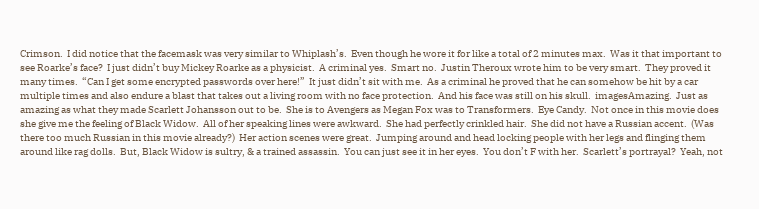Crimson.  I did notice that the facemask was very similar to Whiplash’s.  Even though he wore it for like a total of 2 minutes max.  Was it that important to see Roarke’s face?  I just didn’t buy Mickey Roarke as a physicist.  A criminal yes.  Smart no.  Justin Theroux wrote him to be very smart.  They proved it many times.  “Can I get some encrypted passwords over here!”  It just didn’t sit with me.  As a criminal he proved that he can somehow be hit by a car multiple times and also endure a blast that takes out a living room with no face protection.  And his face was still on his skull.  imagesAmazing.  Just as amazing as what they made Scarlett Johansson out to be.  She is to Avengers as Megan Fox was to Transformers.  Eye Candy.  Not once in this movie does she give me the feeling of Black Widow.  All of her speaking lines were awkward.  She had perfectly crinkled hair.  She did not have a Russian accent.  (Was there too much Russian in this movie already?)  Her action scenes were great.  Jumping around and head locking people with her legs and flinging them around like rag dolls.  But, Black Widow is sultry, & a trained assassin.  You can just see it in her eyes.  You don’t F with her.  Scarlett’s portrayal?  Yeah, not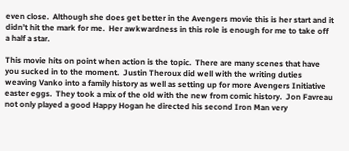even close.  Although she does get better in the Avengers movie this is her start and it didn’t hit the mark for me.  Her awkwardness in this role is enough for me to take off a half a star.

This movie hits on point when action is the topic.  There are many scenes that have you sucked in to the moment.  Justin Theroux did well with the writing duties weaving Vanko into a family history as well as setting up for more Avengers Initiative easter eggs.  They took a mix of the old with the new from comic history.  Jon Favreau not only played a good Happy Hogan he directed his second Iron Man very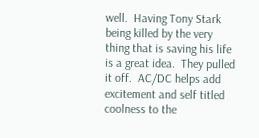well.  Having Tony Stark being killed by the very thing that is saving his life is a great idea.  They pulled it off.  AC/DC helps add excitement and self titled coolness to the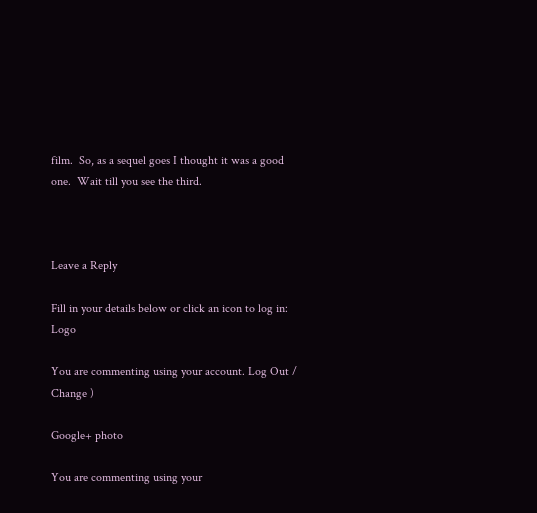film.  So, as a sequel goes I thought it was a good one.  Wait till you see the third.



Leave a Reply

Fill in your details below or click an icon to log in: Logo

You are commenting using your account. Log Out /  Change )

Google+ photo

You are commenting using your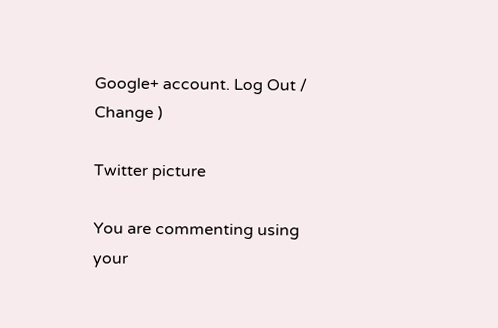Google+ account. Log Out /  Change )

Twitter picture

You are commenting using your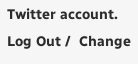Twitter account. Log Out /  Change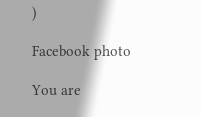)

Facebook photo

You are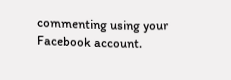commenting using your Facebook account.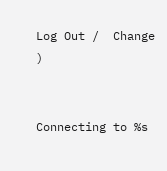Log Out /  Change )


Connecting to %s